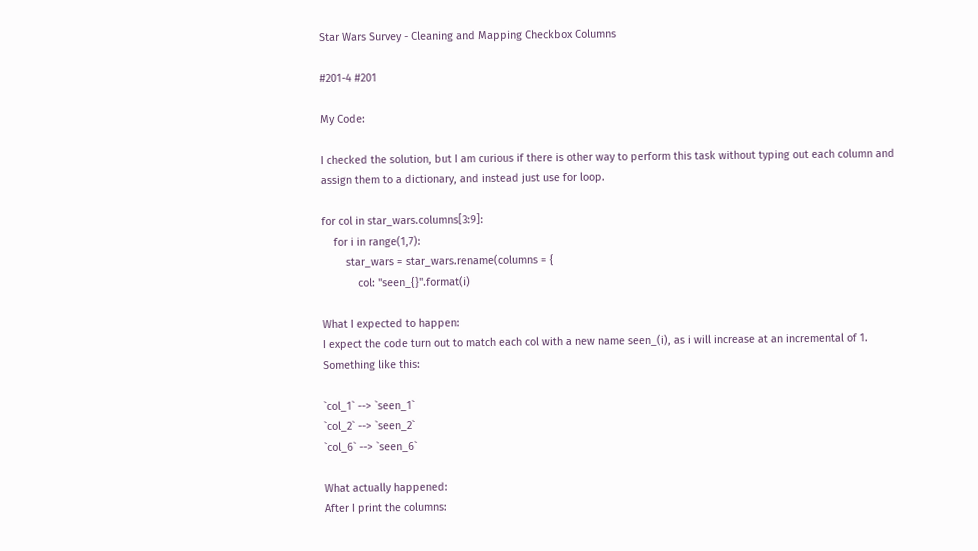Star Wars Survey - Cleaning and Mapping Checkbox Columns

#201-4 #201

My Code:

I checked the solution, but I am curious if there is other way to perform this task without typing out each column and assign them to a dictionary, and instead just use for loop.

for col in star_wars.columns[3:9]:
    for i in range(1,7):
        star_wars = star_wars.rename(columns = {
            col: "seen_{}".format(i)

What I expected to happen:
I expect the code turn out to match each col with a new name seen_(i), as i will increase at an incremental of 1. Something like this:

`col_1` --> `seen_1`
`col_2` --> `seen_2`
`col_6` --> `seen_6`

What actually happened:
After I print the columns: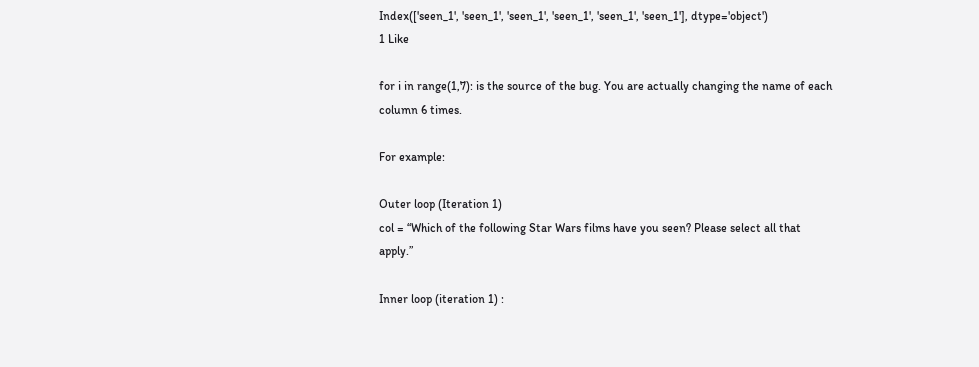Index(['seen_1', 'seen_1', 'seen_1', 'seen_1', 'seen_1', 'seen_1'], dtype='object')
1 Like

for i in range(1,7): is the source of the bug. You are actually changing the name of each column 6 times.

For example:

Outer loop (Iteration 1)
col = “Which of the following Star Wars films have you seen? Please select all that apply.”

Inner loop (iteration 1) :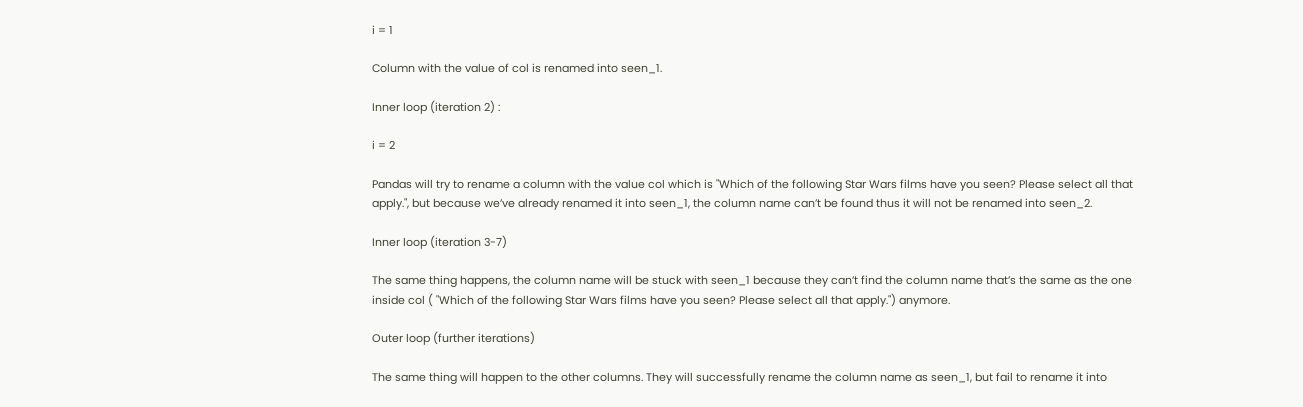i = 1

Column with the value of col is renamed into seen_1.

Inner loop (iteration 2) :

i = 2

Pandas will try to rename a column with the value col which is "Which of the following Star Wars films have you seen? Please select all that apply.", but because we’ve already renamed it into seen_1, the column name can’t be found thus it will not be renamed into seen_2.

Inner loop (iteration 3-7)

The same thing happens, the column name will be stuck with seen_1 because they can’t find the column name that’s the same as the one inside col ( "Which of the following Star Wars films have you seen? Please select all that apply.") anymore.

Outer loop (further iterations)

The same thing will happen to the other columns. They will successfully rename the column name as seen_1, but fail to rename it into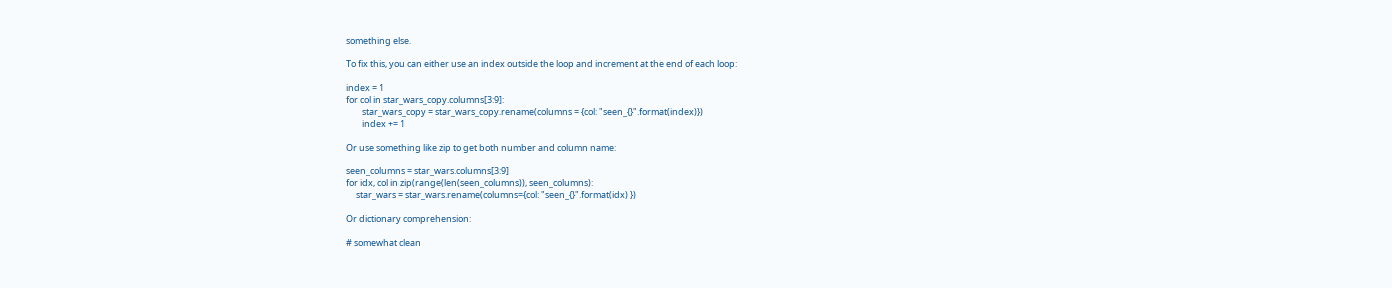something else.

To fix this, you can either use an index outside the loop and increment at the end of each loop:

index = 1
for col in star_wars_copy.columns[3:9]:
        star_wars_copy = star_wars_copy.rename(columns = {col: "seen_{}".format(index)})
        index += 1

Or use something like zip to get both number and column name:

seen_columns = star_wars.columns[3:9]
for idx, col in zip(range(len(seen_columns)), seen_columns):
     star_wars = star_wars.rename(columns={col: "seen_{}".format(idx) })

Or dictionary comprehension:

# somewhat clean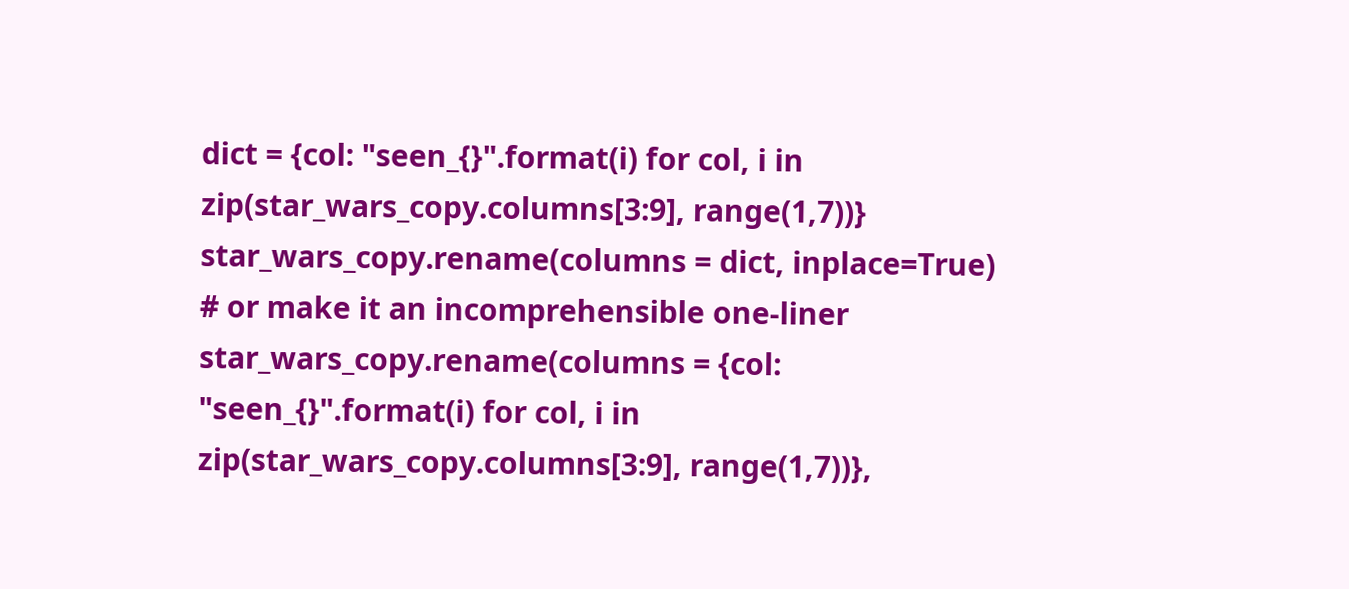dict = {col: "seen_{}".format(i) for col, i in zip(star_wars_copy.columns[3:9], range(1,7))}
star_wars_copy.rename(columns = dict, inplace=True)
# or make it an incomprehensible one-liner
star_wars_copy.rename(columns = {col: "seen_{}".format(i) for col, i in zip(star_wars_copy.columns[3:9], range(1,7))},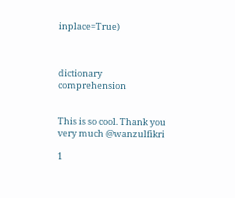inplace=True)



dictionary comprehension


This is so cool. Thank you very much @wanzulfikri

1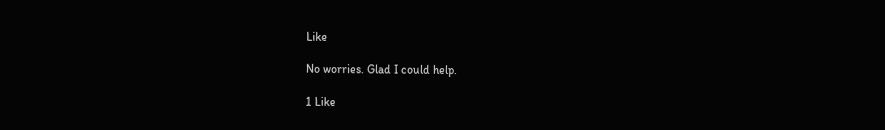Like

No worries. Glad I could help.

1 Like